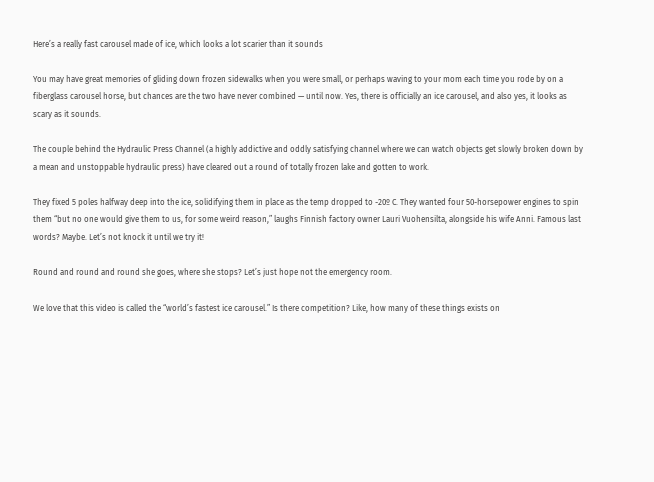Here’s a really fast carousel made of ice, which looks a lot scarier than it sounds

You may have great memories of gliding down frozen sidewalks when you were small, or perhaps waving to your mom each time you rode by on a fiberglass carousel horse, but chances are the two have never combined — until now. Yes, there is officially an ice carousel, and also yes, it looks as scary as it sounds.

The couple behind the Hydraulic Press Channel (a highly addictive and oddly satisfying channel where we can watch objects get slowly broken down by a mean and unstoppable hydraulic press) have cleared out a round of totally frozen lake and gotten to work.

They fixed 5 poles halfway deep into the ice, solidifying them in place as the temp dropped to -20º C. They wanted four 50-horsepower engines to spin them “but no one would give them to us, for some weird reason,” laughs Finnish factory owner Lauri Vuohensilta, alongside his wife Anni. Famous last words? Maybe. Let’s not knock it until we try it!

Round and round and round she goes, where she stops? Let’s just hope not the emergency room.

We love that this video is called the “world’s fastest ice carousel.” Is there competition? Like, how many of these things exists on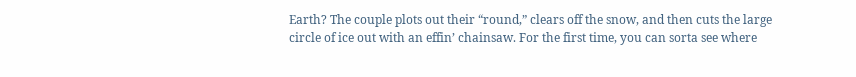Earth? The couple plots out their “round,” clears off the snow, and then cuts the large circle of ice out with an effin’ chainsaw. For the first time, you can sorta see where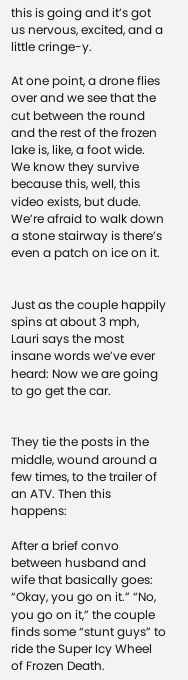this is going and it’s got us nervous, excited, and a little cringe-y.

At one point, a drone flies over and we see that the cut between the round and the rest of the frozen lake is, like, a foot wide. We know they survive because this, well, this video exists, but dude. We’re afraid to walk down a stone stairway is there’s even a patch on ice on it.


Just as the couple happily spins at about 3 mph, Lauri says the most insane words we’ve ever heard: Now we are going to go get the car.


They tie the posts in the middle, wound around a few times, to the trailer of an ATV. Then this happens:

After a brief convo between husband and wife that basically goes: “Okay, you go on it.” “No, you go on it,” the couple finds some “stunt guys” to ride the Super Icy Wheel of Frozen Death.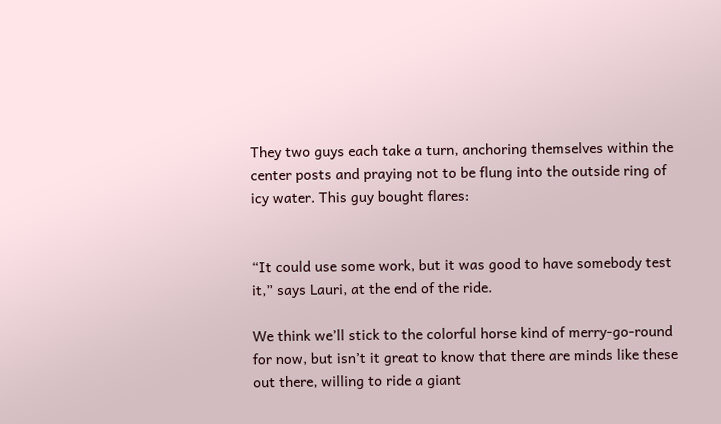They two guys each take a turn, anchoring themselves within the center posts and praying not to be flung into the outside ring of icy water. This guy bought flares:


“It could use some work, but it was good to have somebody test it,” says Lauri, at the end of the ride.

We think we’ll stick to the colorful horse kind of merry-go-round for now, but isn’t it great to know that there are minds like these out there, willing to ride a giant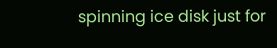spinning ice disk just for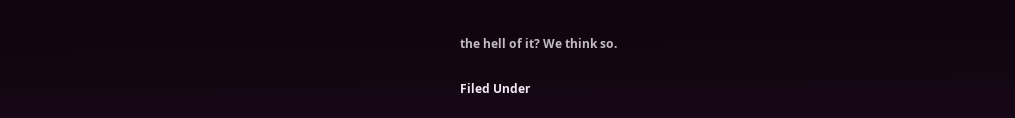the hell of it? We think so.

Filed Under